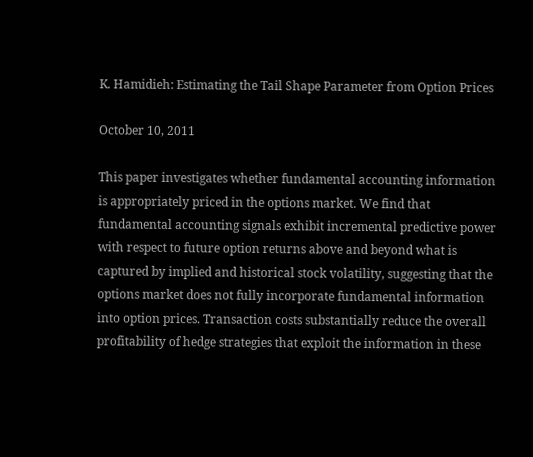K. Hamidieh: Estimating the Tail Shape Parameter from Option Prices

October 10, 2011

This paper investigates whether fundamental accounting information is appropriately priced in the options market. We find that fundamental accounting signals exhibit incremental predictive power with respect to future option returns above and beyond what is captured by implied and historical stock volatility, suggesting that the options market does not fully incorporate fundamental information into option prices. Transaction costs substantially reduce the overall profitability of hedge strategies that exploit the information in these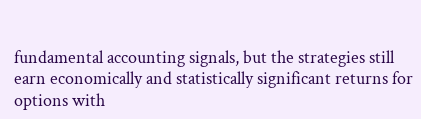fundamental accounting signals, but the strategies still earn economically and statistically significant returns for options with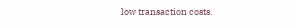low transaction costs.